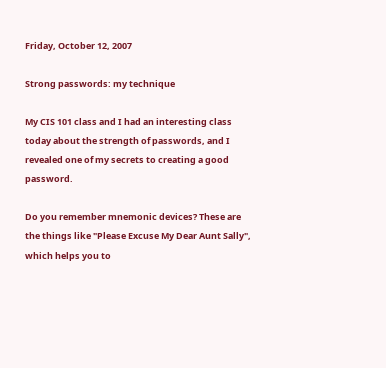Friday, October 12, 2007

Strong passwords: my technique

My CIS 101 class and I had an interesting class today about the strength of passwords, and I revealed one of my secrets to creating a good password.

Do you remember mnemonic devices? These are the things like "Please Excuse My Dear Aunt Sally", which helps you to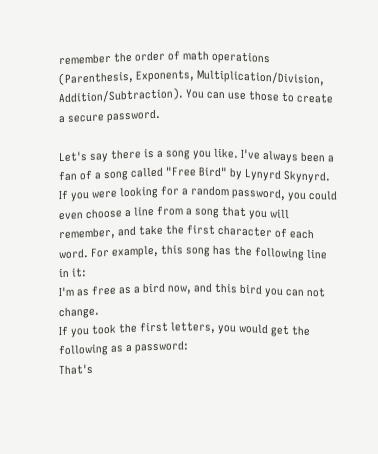remember the order of math operations (Parenthesis, Exponents, Multiplication/Division, Addition/Subtraction). You can use those to create a secure password.

Let's say there is a song you like. I've always been a fan of a song called "Free Bird" by Lynyrd Skynyrd. If you were looking for a random password, you could even choose a line from a song that you will remember, and take the first character of each word. For example, this song has the following line in it:
I'm as free as a bird now, and this bird you can not change.
If you took the first letters, you would get the following as a password:
That's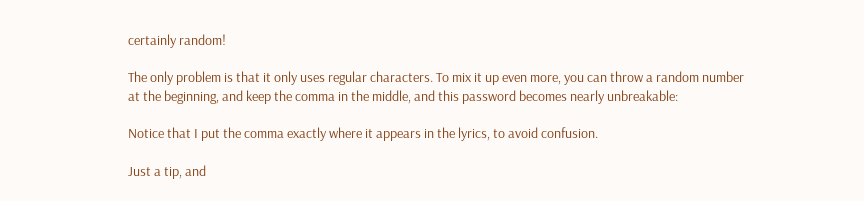certainly random!

The only problem is that it only uses regular characters. To mix it up even more, you can throw a random number at the beginning, and keep the comma in the middle, and this password becomes nearly unbreakable:

Notice that I put the comma exactly where it appears in the lyrics, to avoid confusion.

Just a tip, and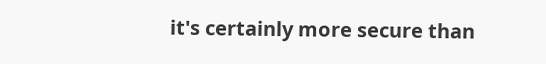it's certainly more secure than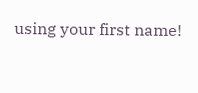using your first name!